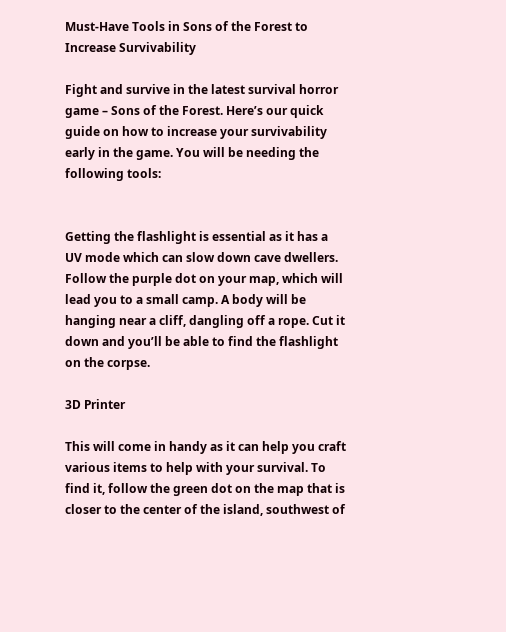Must-Have Tools in Sons of the Forest to Increase Survivability

Fight and survive in the latest survival horror game – Sons of the Forest. Here’s our quick guide on how to increase your survivability early in the game. You will be needing the following tools:


Getting the flashlight is essential as it has a UV mode which can slow down cave dwellers. Follow the purple dot on your map, which will lead you to a small camp. A body will be hanging near a cliff, dangling off a rope. Cut it down and you’ll be able to find the flashlight on the corpse.

3D Printer

This will come in handy as it can help you craft various items to help with your survival. To find it, follow the green dot on the map that is closer to the center of the island, southwest of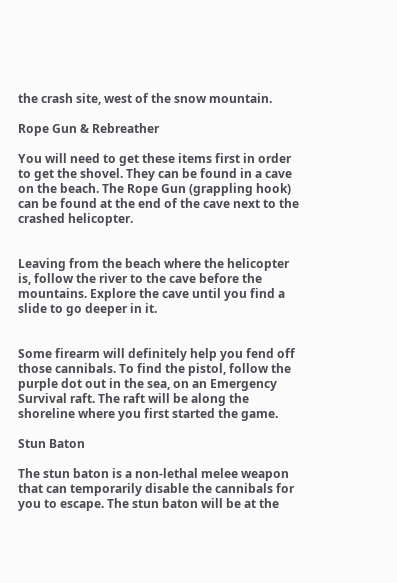the crash site, west of the snow mountain.

Rope Gun & Rebreather

You will need to get these items first in order to get the shovel. They can be found in a cave on the beach. The Rope Gun (grappling hook) can be found at the end of the cave next to the crashed helicopter.


Leaving from the beach where the helicopter is, follow the river to the cave before the mountains. Explore the cave until you find a slide to go deeper in it.


Some firearm will definitely help you fend off those cannibals. To find the pistol, follow the purple dot out in the sea, on an Emergency Survival raft. The raft will be along the shoreline where you first started the game.

Stun Baton

The stun baton is a non-lethal melee weapon that can temporarily disable the cannibals for you to escape. The stun baton will be at the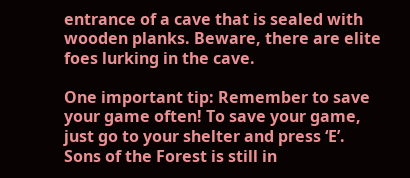entrance of a cave that is sealed with wooden planks. Beware, there are elite foes lurking in the cave.

One important tip: Remember to save your game often! To save your game, just go to your shelter and press ‘E’. Sons of the Forest is still in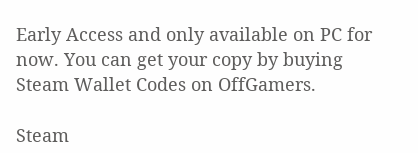Early Access and only available on PC for now. You can get your copy by buying Steam Wallet Codes on OffGamers.

Steam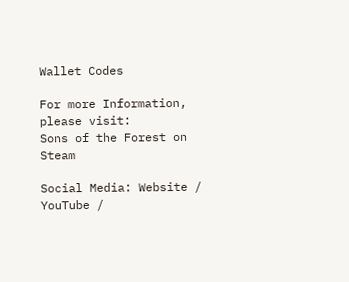Wallet Codes

For more Information, please visit:
Sons of the Forest on Steam

Social Media: Website / YouTube /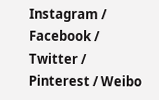Instagram / Facebook / Twitter / Pinterest / Weibo